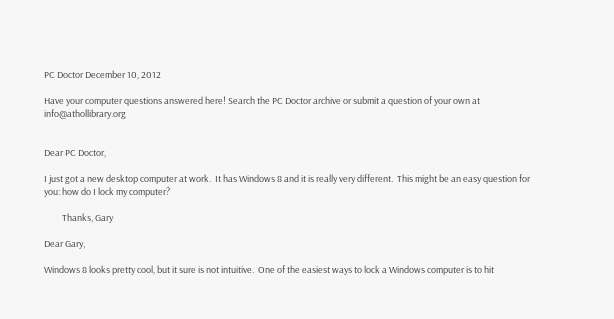PC Doctor December 10, 2012

Have your computer questions answered here! Search the PC Doctor archive or submit a question of your own at info@athollibrary.org


Dear PC Doctor,

I just got a new desktop computer at work.  It has Windows 8 and it is really very different.  This might be an easy question for you: how do I lock my computer?

         Thanks, Gary

Dear Gary,

Windows 8 looks pretty cool, but it sure is not intuitive.  One of the easiest ways to lock a Windows computer is to hit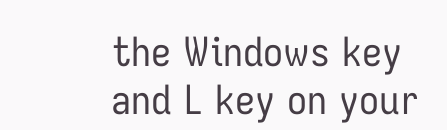the Windows key and L key on your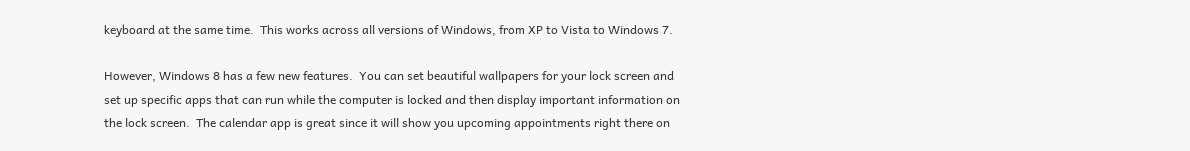keyboard at the same time.  This works across all versions of Windows, from XP to Vista to Windows 7.

However, Windows 8 has a few new features.  You can set beautiful wallpapers for your lock screen and set up specific apps that can run while the computer is locked and then display important information on the lock screen.  The calendar app is great since it will show you upcoming appointments right there on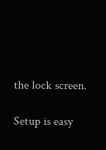the lock screen.

Setup is easy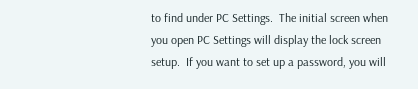to find under PC Settings.  The initial screen when you open PC Settings will display the lock screen setup.  If you want to set up a password, you will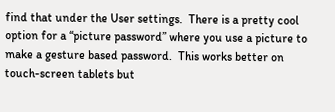find that under the User settings.  There is a pretty cool option for a “picture password” where you use a picture to make a gesture based password.  This works better on touch-screen tablets but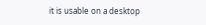it is usable on a desktop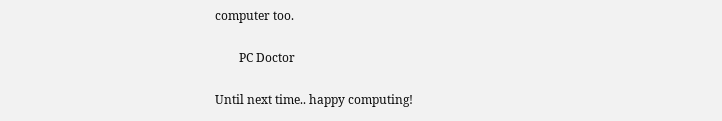computer too.

        PC Doctor

Until next time.. happy computing!